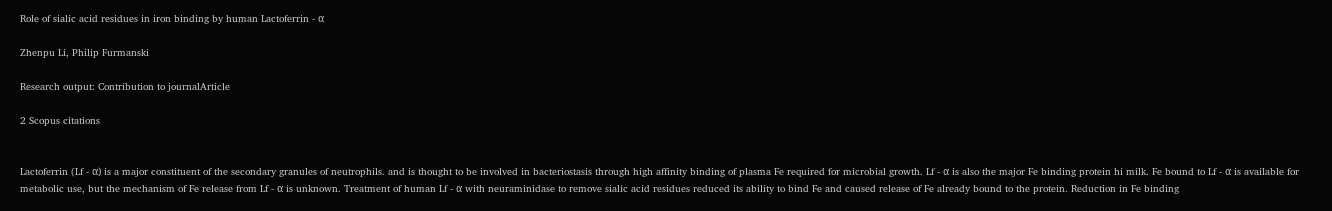Role of sialic acid residues in iron binding by human Lactoferrin - α

Zhenpu Li, Philip Furmanski

Research output: Contribution to journalArticle

2 Scopus citations


Lactoferrin (Lf - α) is a major constituent of the secondary granules of neutrophils. and is thought to be involved in bacteriostasis through high affinity binding of plasma Fe required for microbial growth. Lf - α is also the major Fe binding protein hi milk. Fe bound to Lf - α is available for metabolic use, but the mechanism of Fe release from Lf - α is unknown. Treatment of human Lf - α with neuraminidase to remove sialic acid residues reduced its ability to bind Fe and caused release of Fe already bound to the protein. Reduction in Fe binding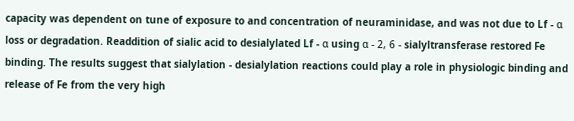capacity was dependent on tune of exposure to and concentration of neuraminidase, and was not due to Lf - α loss or degradation. Readdition of sialic acid to desialylated Lf - α using α - 2, 6 - sialyltransferase restored Fe binding. The results suggest that sialylation - desialylation reactions could play a role in physiologic binding and release of Fe from the very high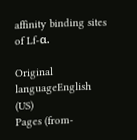affinity binding sites of Lf-α.

Original languageEnglish (US)
Pages (from-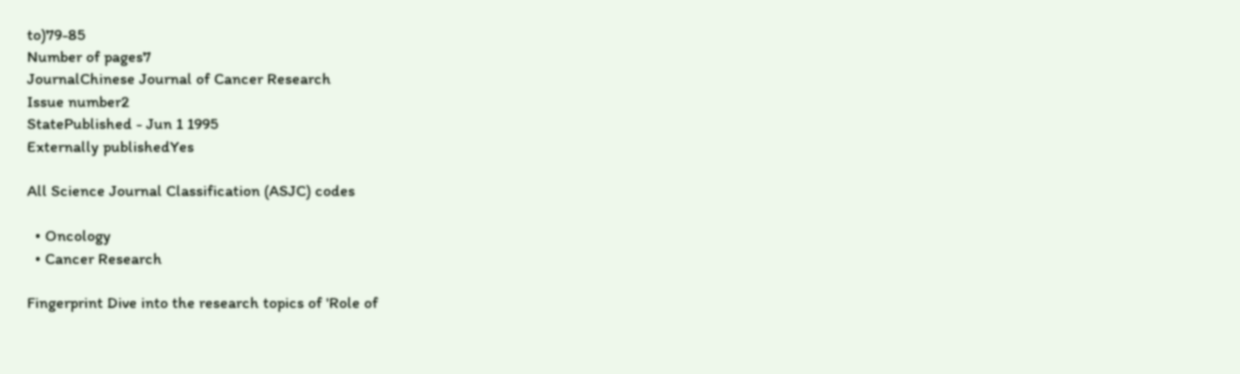to)79-85
Number of pages7
JournalChinese Journal of Cancer Research
Issue number2
StatePublished - Jun 1 1995
Externally publishedYes

All Science Journal Classification (ASJC) codes

  • Oncology
  • Cancer Research

Fingerprint Dive into the research topics of 'Role of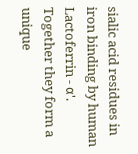sialic acid residues in iron binding by human Lactoferrin - α'. Together they form a unique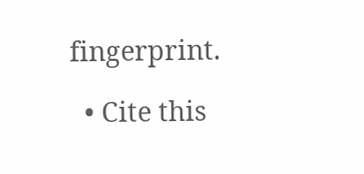fingerprint.

  • Cite this